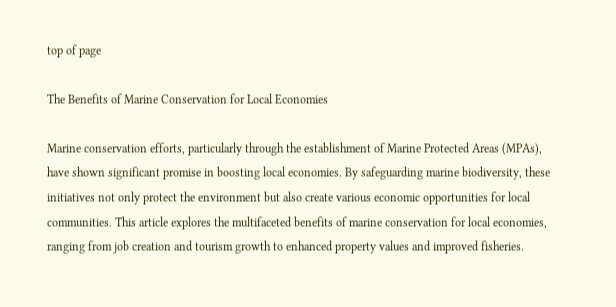top of page

The Benefits of Marine Conservation for Local Economies

Marine conservation efforts, particularly through the establishment of Marine Protected Areas (MPAs), have shown significant promise in boosting local economies. By safeguarding marine biodiversity, these initiatives not only protect the environment but also create various economic opportunities for local communities. This article explores the multifaceted benefits of marine conservation for local economies, ranging from job creation and tourism growth to enhanced property values and improved fisheries.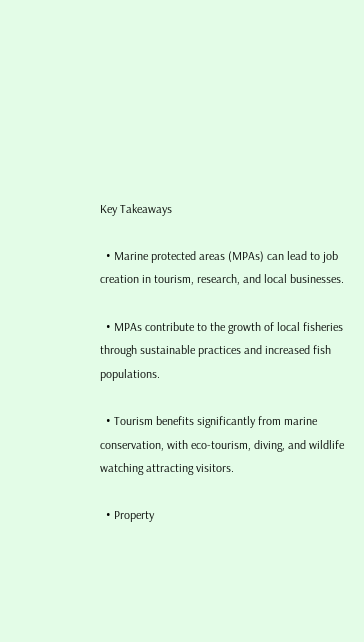Key Takeaways

  • Marine protected areas (MPAs) can lead to job creation in tourism, research, and local businesses.

  • MPAs contribute to the growth of local fisheries through sustainable practices and increased fish populations.

  • Tourism benefits significantly from marine conservation, with eco-tourism, diving, and wildlife watching attracting visitors.

  • Property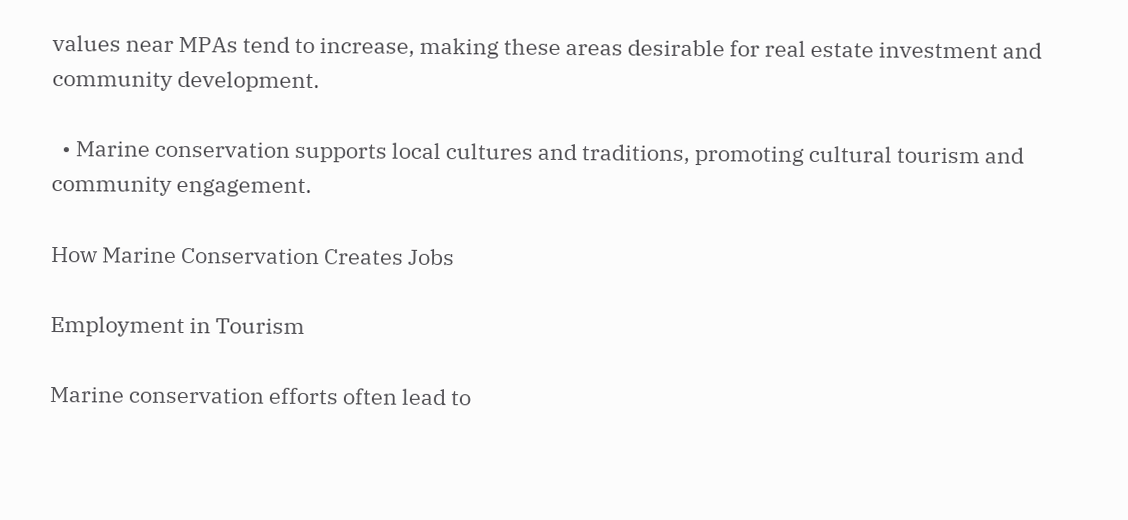values near MPAs tend to increase, making these areas desirable for real estate investment and community development.

  • Marine conservation supports local cultures and traditions, promoting cultural tourism and community engagement.

How Marine Conservation Creates Jobs

Employment in Tourism

Marine conservation efforts often lead to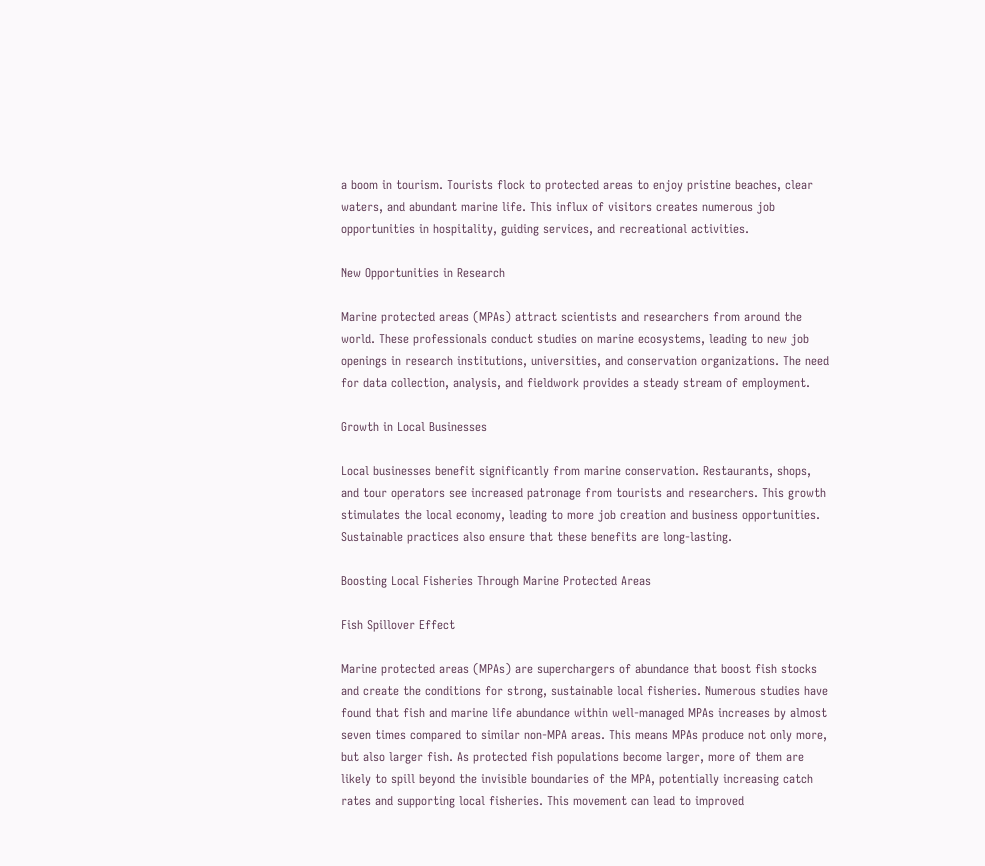a boom in tourism. Tourists flock to protected areas to enjoy pristine beaches, clear waters, and abundant marine life. This influx of visitors creates numerous job opportunities in hospitality, guiding services, and recreational activities.

New Opportunities in Research

Marine protected areas (MPAs) attract scientists and researchers from around the world. These professionals conduct studies on marine ecosystems, leading to new job openings in research institutions, universities, and conservation organizations. The need for data collection, analysis, and fieldwork provides a steady stream of employment.

Growth in Local Businesses

Local businesses benefit significantly from marine conservation. Restaurants, shops, and tour operators see increased patronage from tourists and researchers. This growth stimulates the local economy, leading to more job creation and business opportunities. Sustainable practices also ensure that these benefits are long-lasting.

Boosting Local Fisheries Through Marine Protected Areas

Fish Spillover Effect

Marine protected areas (MPAs) are superchargers of abundance that boost fish stocks and create the conditions for strong, sustainable local fisheries. Numerous studies have found that fish and marine life abundance within well-managed MPAs increases by almost seven times compared to similar non-MPA areas. This means MPAs produce not only more, but also larger fish. As protected fish populations become larger, more of them are likely to spill beyond the invisible boundaries of the MPA, potentially increasing catch rates and supporting local fisheries. This movement can lead to improved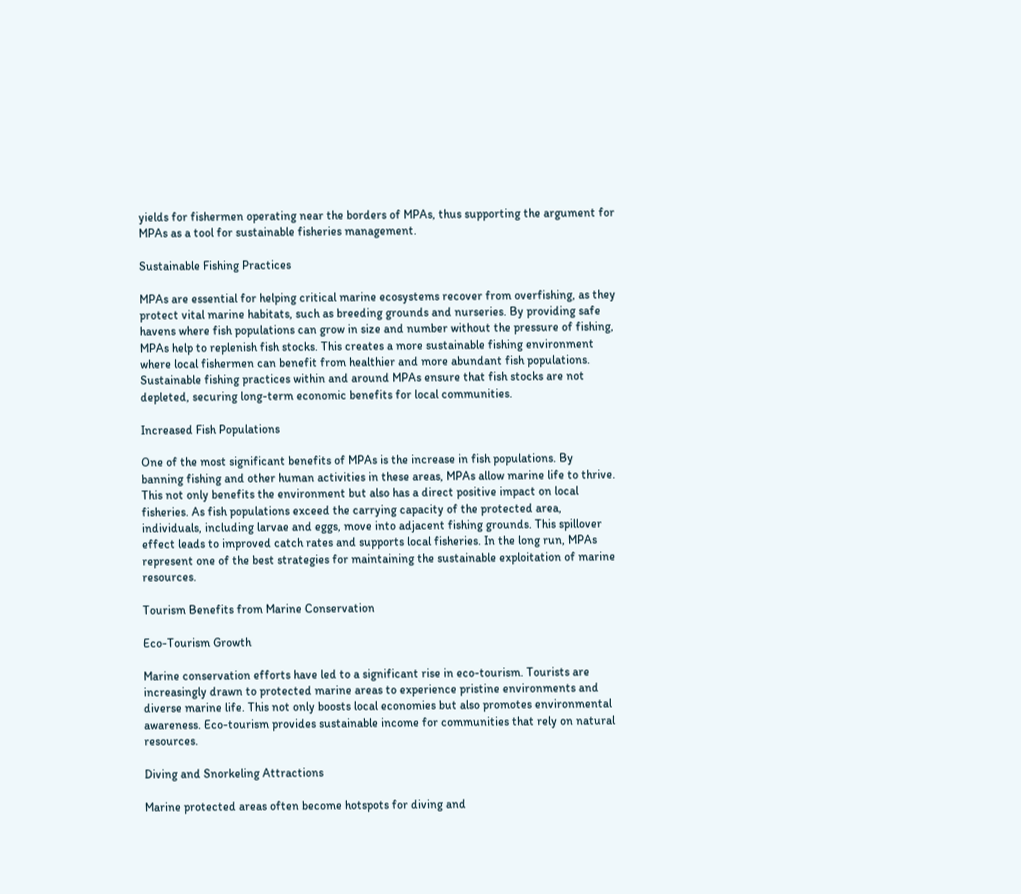yields for fishermen operating near the borders of MPAs, thus supporting the argument for MPAs as a tool for sustainable fisheries management.

Sustainable Fishing Practices

MPAs are essential for helping critical marine ecosystems recover from overfishing, as they protect vital marine habitats, such as breeding grounds and nurseries. By providing safe havens where fish populations can grow in size and number without the pressure of fishing, MPAs help to replenish fish stocks. This creates a more sustainable fishing environment where local fishermen can benefit from healthier and more abundant fish populations. Sustainable fishing practices within and around MPAs ensure that fish stocks are not depleted, securing long-term economic benefits for local communities.

Increased Fish Populations

One of the most significant benefits of MPAs is the increase in fish populations. By banning fishing and other human activities in these areas, MPAs allow marine life to thrive. This not only benefits the environment but also has a direct positive impact on local fisheries. As fish populations exceed the carrying capacity of the protected area, individuals, including larvae and eggs, move into adjacent fishing grounds. This spillover effect leads to improved catch rates and supports local fisheries. In the long run, MPAs represent one of the best strategies for maintaining the sustainable exploitation of marine resources.

Tourism Benefits from Marine Conservation

Eco-Tourism Growth

Marine conservation efforts have led to a significant rise in eco-tourism. Tourists are increasingly drawn to protected marine areas to experience pristine environments and diverse marine life. This not only boosts local economies but also promotes environmental awareness. Eco-tourism provides sustainable income for communities that rely on natural resources.

Diving and Snorkeling Attractions

Marine protected areas often become hotspots for diving and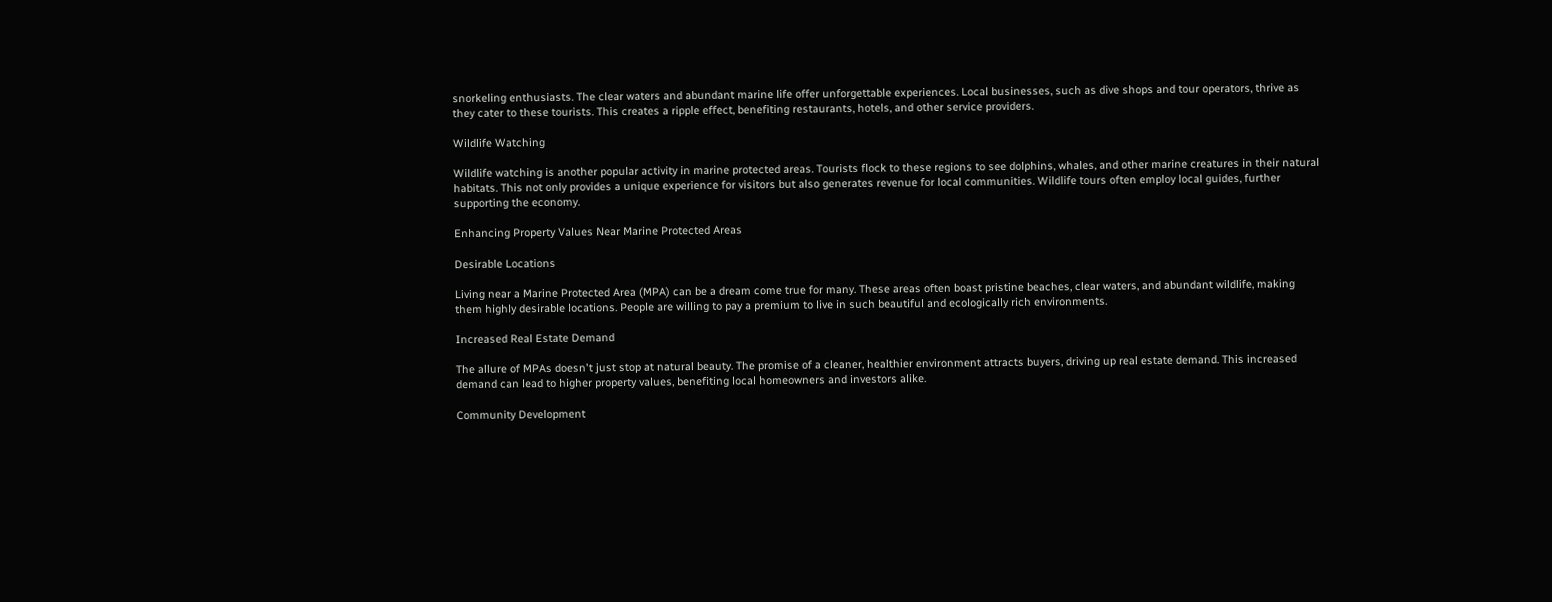snorkeling enthusiasts. The clear waters and abundant marine life offer unforgettable experiences. Local businesses, such as dive shops and tour operators, thrive as they cater to these tourists. This creates a ripple effect, benefiting restaurants, hotels, and other service providers.

Wildlife Watching

Wildlife watching is another popular activity in marine protected areas. Tourists flock to these regions to see dolphins, whales, and other marine creatures in their natural habitats. This not only provides a unique experience for visitors but also generates revenue for local communities. Wildlife tours often employ local guides, further supporting the economy.

Enhancing Property Values Near Marine Protected Areas

Desirable Locations

Living near a Marine Protected Area (MPA) can be a dream come true for many. These areas often boast pristine beaches, clear waters, and abundant wildlife, making them highly desirable locations. People are willing to pay a premium to live in such beautiful and ecologically rich environments.

Increased Real Estate Demand

The allure of MPAs doesn't just stop at natural beauty. The promise of a cleaner, healthier environment attracts buyers, driving up real estate demand. This increased demand can lead to higher property values, benefiting local homeowners and investors alike.

Community Development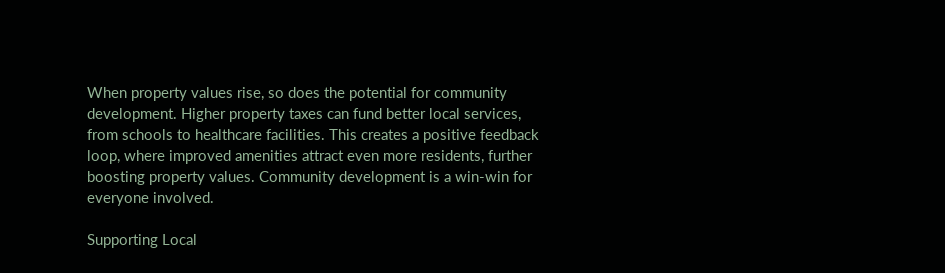When property values rise, so does the potential for community development. Higher property taxes can fund better local services, from schools to healthcare facilities. This creates a positive feedback loop, where improved amenities attract even more residents, further boosting property values. Community development is a win-win for everyone involved.

Supporting Local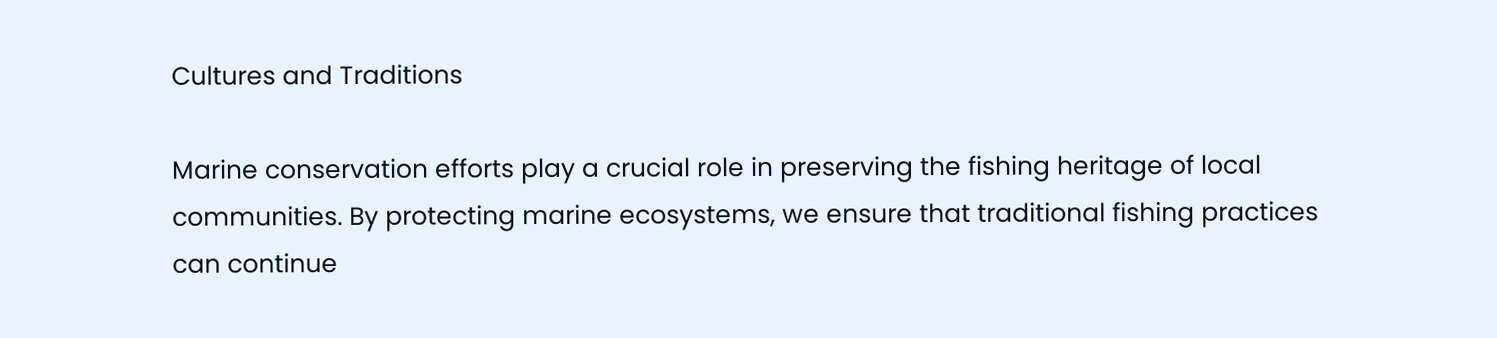Cultures and Traditions

Marine conservation efforts play a crucial role in preserving the fishing heritage of local communities. By protecting marine ecosystems, we ensure that traditional fishing practices can continue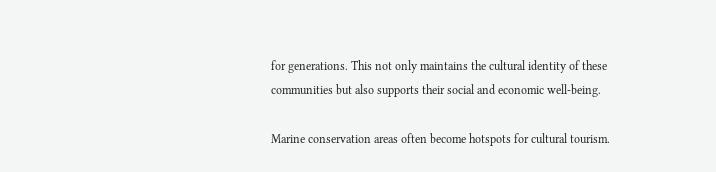for generations. This not only maintains the cultural identity of these communities but also supports their social and economic well-being.

Marine conservation areas often become hotspots for cultural tourism.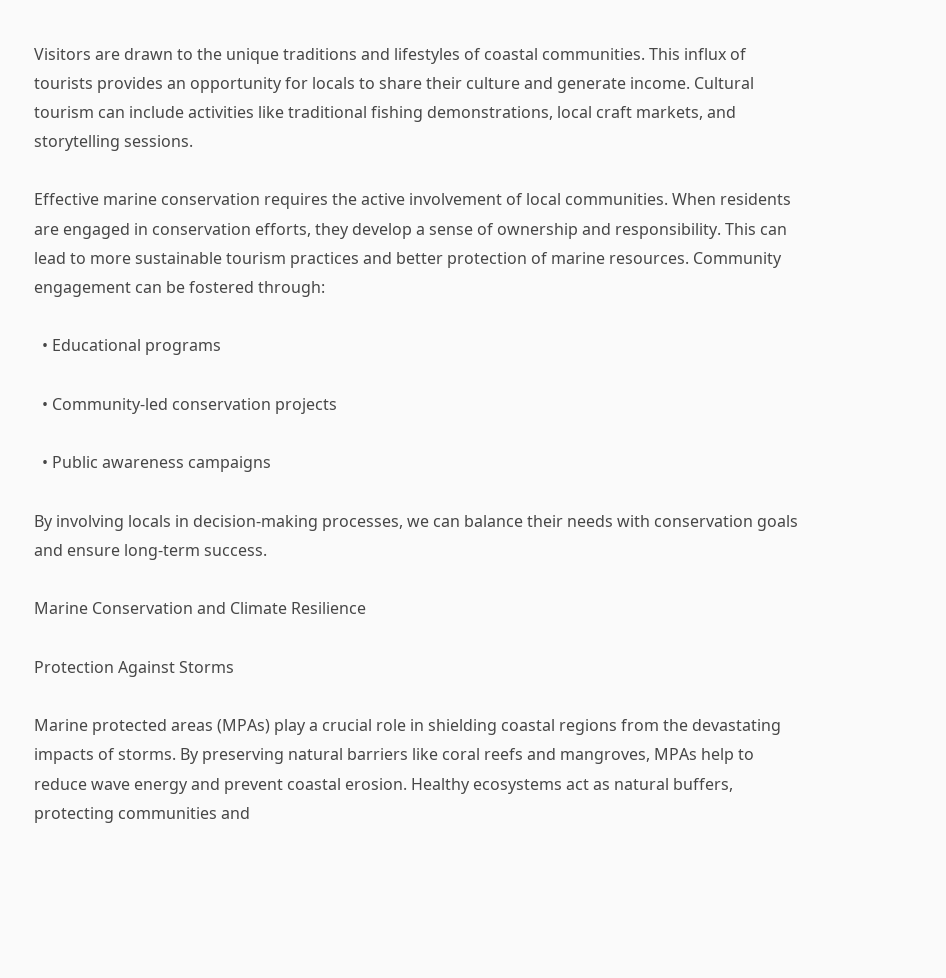Visitors are drawn to the unique traditions and lifestyles of coastal communities. This influx of tourists provides an opportunity for locals to share their culture and generate income. Cultural tourism can include activities like traditional fishing demonstrations, local craft markets, and storytelling sessions.

Effective marine conservation requires the active involvement of local communities. When residents are engaged in conservation efforts, they develop a sense of ownership and responsibility. This can lead to more sustainable tourism practices and better protection of marine resources. Community engagement can be fostered through:

  • Educational programs

  • Community-led conservation projects

  • Public awareness campaigns

By involving locals in decision-making processes, we can balance their needs with conservation goals and ensure long-term success.

Marine Conservation and Climate Resilience

Protection Against Storms

Marine protected areas (MPAs) play a crucial role in shielding coastal regions from the devastating impacts of storms. By preserving natural barriers like coral reefs and mangroves, MPAs help to reduce wave energy and prevent coastal erosion. Healthy ecosystems act as natural buffers, protecting communities and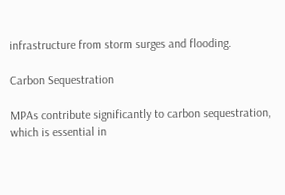infrastructure from storm surges and flooding.

Carbon Sequestration

MPAs contribute significantly to carbon sequestration, which is essential in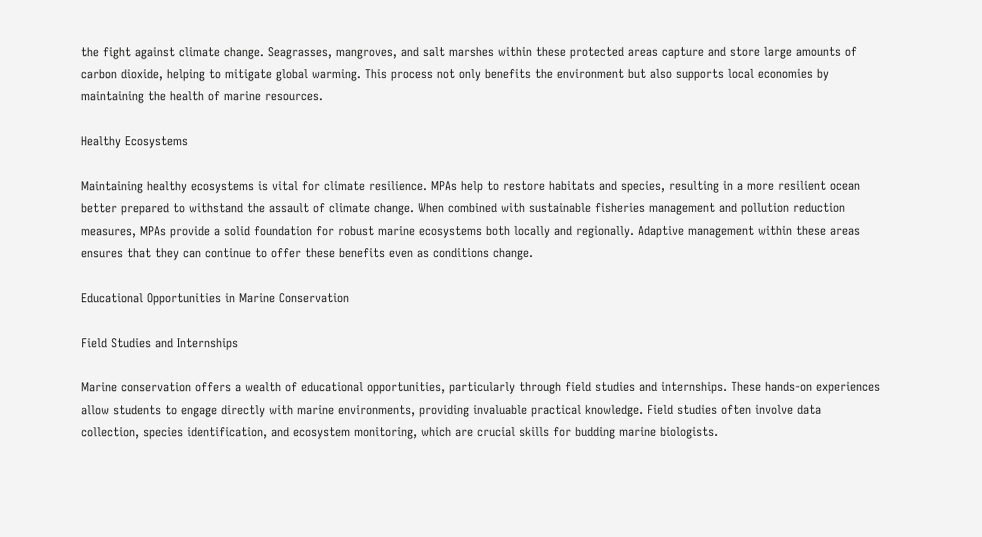the fight against climate change. Seagrasses, mangroves, and salt marshes within these protected areas capture and store large amounts of carbon dioxide, helping to mitigate global warming. This process not only benefits the environment but also supports local economies by maintaining the health of marine resources.

Healthy Ecosystems

Maintaining healthy ecosystems is vital for climate resilience. MPAs help to restore habitats and species, resulting in a more resilient ocean better prepared to withstand the assault of climate change. When combined with sustainable fisheries management and pollution reduction measures, MPAs provide a solid foundation for robust marine ecosystems both locally and regionally. Adaptive management within these areas ensures that they can continue to offer these benefits even as conditions change.

Educational Opportunities in Marine Conservation

Field Studies and Internships

Marine conservation offers a wealth of educational opportunities, particularly through field studies and internships. These hands-on experiences allow students to engage directly with marine environments, providing invaluable practical knowledge. Field studies often involve data collection, species identification, and ecosystem monitoring, which are crucial skills for budding marine biologists.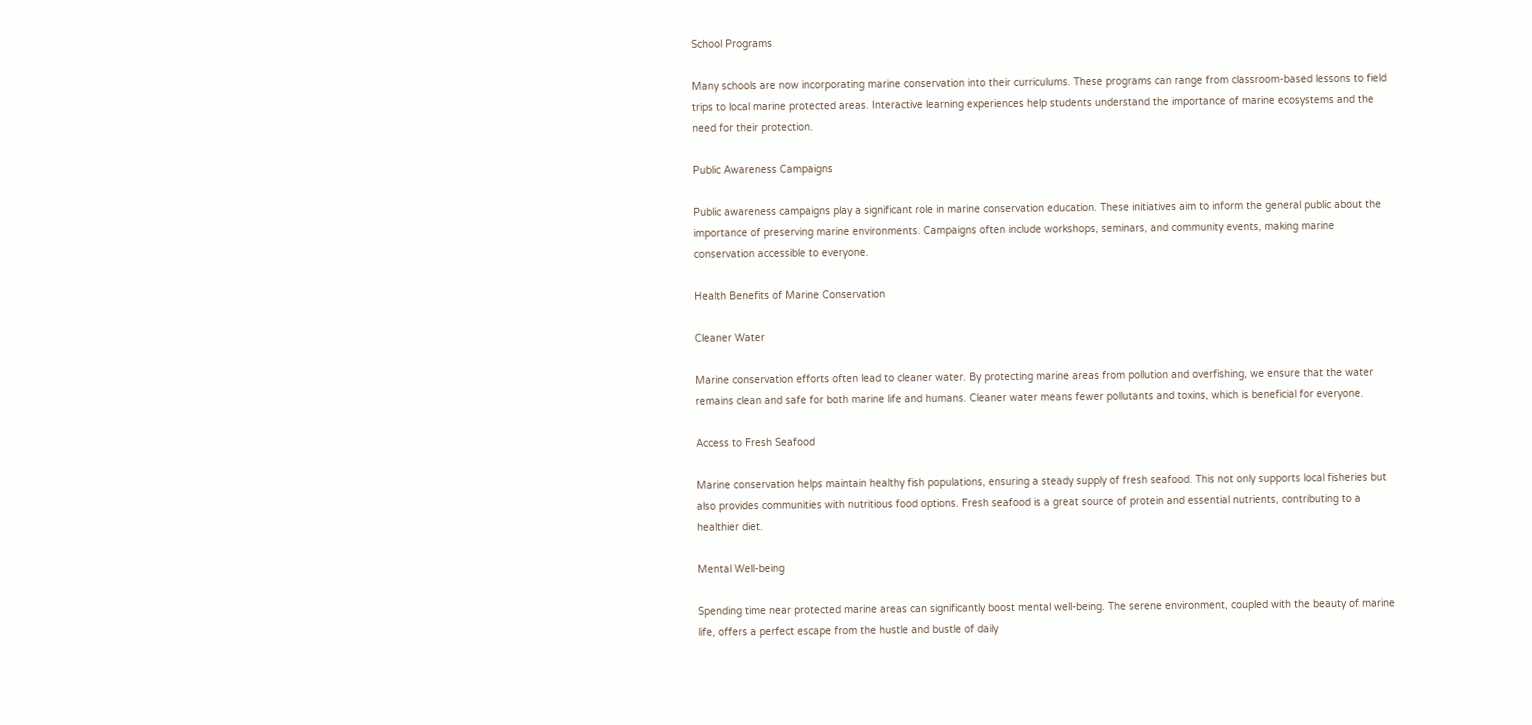School Programs

Many schools are now incorporating marine conservation into their curriculums. These programs can range from classroom-based lessons to field trips to local marine protected areas. Interactive learning experiences help students understand the importance of marine ecosystems and the need for their protection.

Public Awareness Campaigns

Public awareness campaigns play a significant role in marine conservation education. These initiatives aim to inform the general public about the importance of preserving marine environments. Campaigns often include workshops, seminars, and community events, making marine conservation accessible to everyone.

Health Benefits of Marine Conservation

Cleaner Water

Marine conservation efforts often lead to cleaner water. By protecting marine areas from pollution and overfishing, we ensure that the water remains clean and safe for both marine life and humans. Cleaner water means fewer pollutants and toxins, which is beneficial for everyone.

Access to Fresh Seafood

Marine conservation helps maintain healthy fish populations, ensuring a steady supply of fresh seafood. This not only supports local fisheries but also provides communities with nutritious food options. Fresh seafood is a great source of protein and essential nutrients, contributing to a healthier diet.

Mental Well-being

Spending time near protected marine areas can significantly boost mental well-being. The serene environment, coupled with the beauty of marine life, offers a perfect escape from the hustle and bustle of daily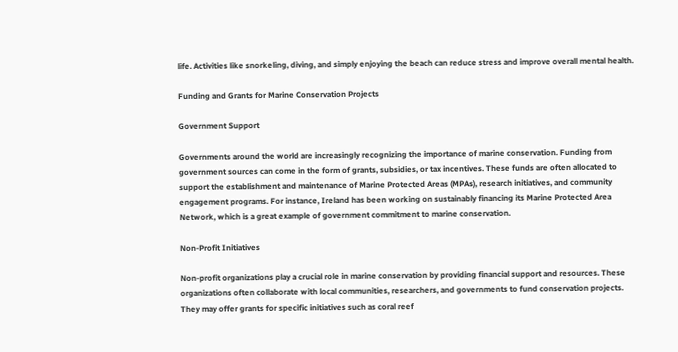life. Activities like snorkeling, diving, and simply enjoying the beach can reduce stress and improve overall mental health.

Funding and Grants for Marine Conservation Projects

Government Support

Governments around the world are increasingly recognizing the importance of marine conservation. Funding from government sources can come in the form of grants, subsidies, or tax incentives. These funds are often allocated to support the establishment and maintenance of Marine Protected Areas (MPAs), research initiatives, and community engagement programs. For instance, Ireland has been working on sustainably financing its Marine Protected Area Network, which is a great example of government commitment to marine conservation.

Non-Profit Initiatives

Non-profit organizations play a crucial role in marine conservation by providing financial support and resources. These organizations often collaborate with local communities, researchers, and governments to fund conservation projects. They may offer grants for specific initiatives such as coral reef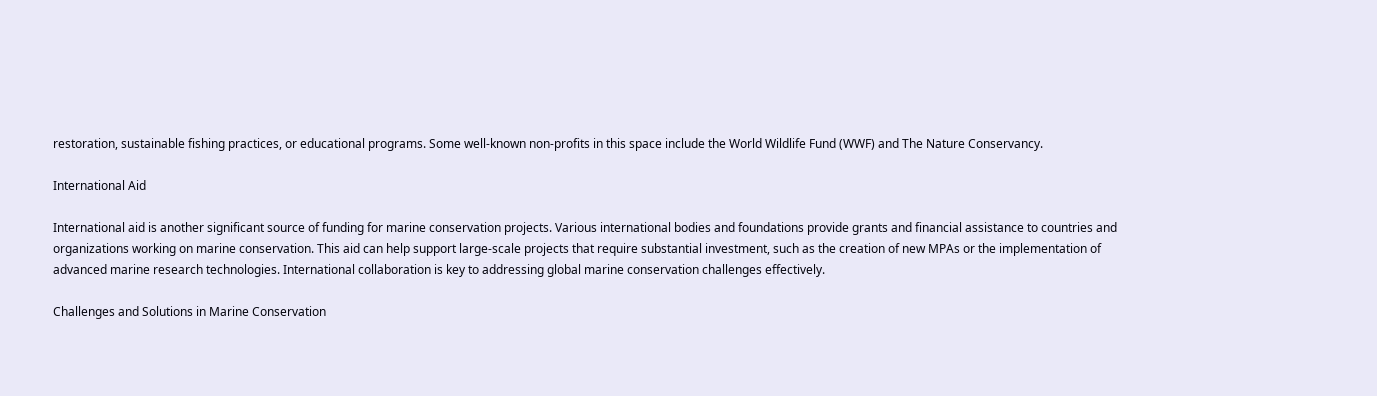restoration, sustainable fishing practices, or educational programs. Some well-known non-profits in this space include the World Wildlife Fund (WWF) and The Nature Conservancy.

International Aid

International aid is another significant source of funding for marine conservation projects. Various international bodies and foundations provide grants and financial assistance to countries and organizations working on marine conservation. This aid can help support large-scale projects that require substantial investment, such as the creation of new MPAs or the implementation of advanced marine research technologies. International collaboration is key to addressing global marine conservation challenges effectively.

Challenges and Solutions in Marine Conservation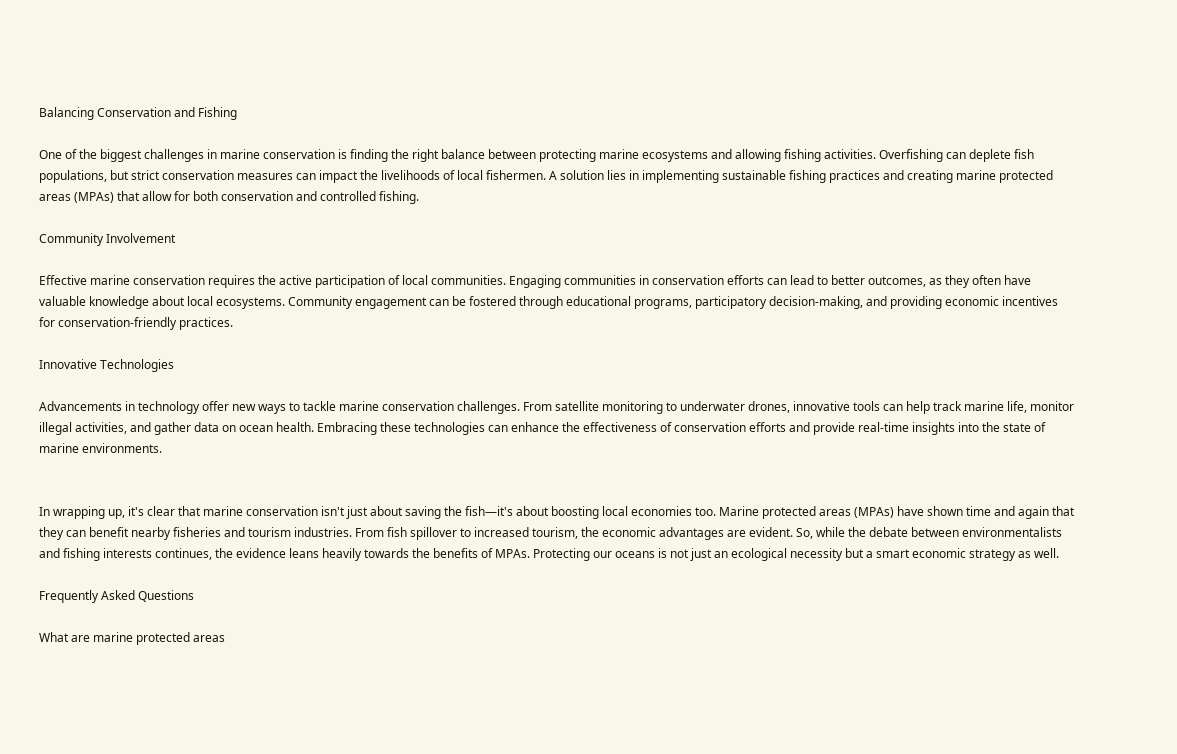Balancing Conservation and Fishing

One of the biggest challenges in marine conservation is finding the right balance between protecting marine ecosystems and allowing fishing activities. Overfishing can deplete fish populations, but strict conservation measures can impact the livelihoods of local fishermen. A solution lies in implementing sustainable fishing practices and creating marine protected areas (MPAs) that allow for both conservation and controlled fishing.

Community Involvement

Effective marine conservation requires the active participation of local communities. Engaging communities in conservation efforts can lead to better outcomes, as they often have valuable knowledge about local ecosystems. Community engagement can be fostered through educational programs, participatory decision-making, and providing economic incentives for conservation-friendly practices.

Innovative Technologies

Advancements in technology offer new ways to tackle marine conservation challenges. From satellite monitoring to underwater drones, innovative tools can help track marine life, monitor illegal activities, and gather data on ocean health. Embracing these technologies can enhance the effectiveness of conservation efforts and provide real-time insights into the state of marine environments.


In wrapping up, it's clear that marine conservation isn't just about saving the fish—it's about boosting local economies too. Marine protected areas (MPAs) have shown time and again that they can benefit nearby fisheries and tourism industries. From fish spillover to increased tourism, the economic advantages are evident. So, while the debate between environmentalists and fishing interests continues, the evidence leans heavily towards the benefits of MPAs. Protecting our oceans is not just an ecological necessity but a smart economic strategy as well.

Frequently Asked Questions

What are marine protected areas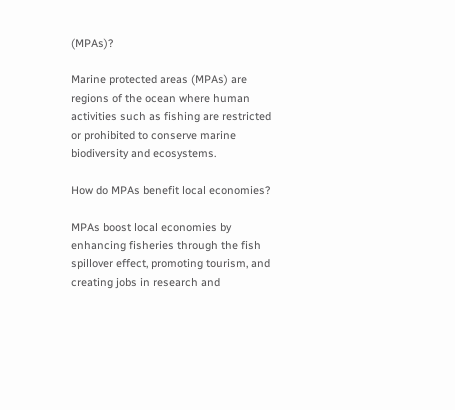(MPAs)?

Marine protected areas (MPAs) are regions of the ocean where human activities such as fishing are restricted or prohibited to conserve marine biodiversity and ecosystems.

How do MPAs benefit local economies?

MPAs boost local economies by enhancing fisheries through the fish spillover effect, promoting tourism, and creating jobs in research and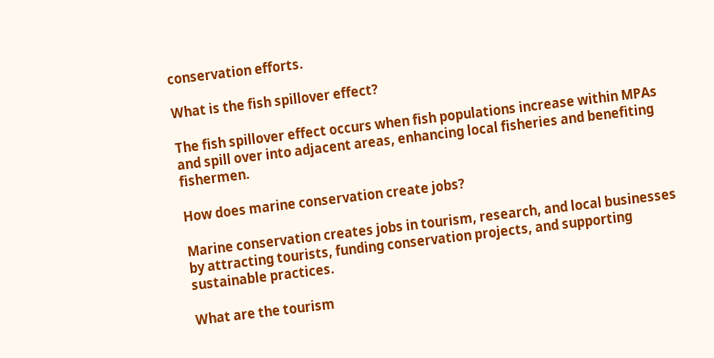conservation efforts.

What is the fish spillover effect?

The fish spillover effect occurs when fish populations increase within MPAs and spill over into adjacent areas, enhancing local fisheries and benefiting fishermen.

How does marine conservation create jobs?

Marine conservation creates jobs in tourism, research, and local businesses by attracting tourists, funding conservation projects, and supporting sustainable practices.

What are the tourism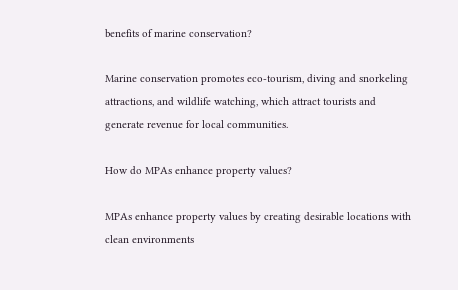benefits of marine conservation?

Marine conservation promotes eco-tourism, diving and snorkeling attractions, and wildlife watching, which attract tourists and generate revenue for local communities.

How do MPAs enhance property values?

MPAs enhance property values by creating desirable locations with clean environments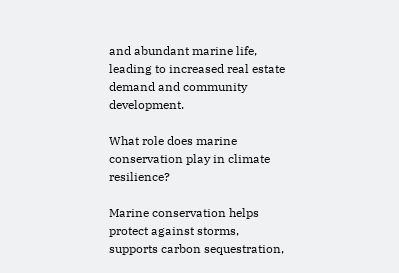and abundant marine life, leading to increased real estate demand and community development.

What role does marine conservation play in climate resilience?

Marine conservation helps protect against storms, supports carbon sequestration,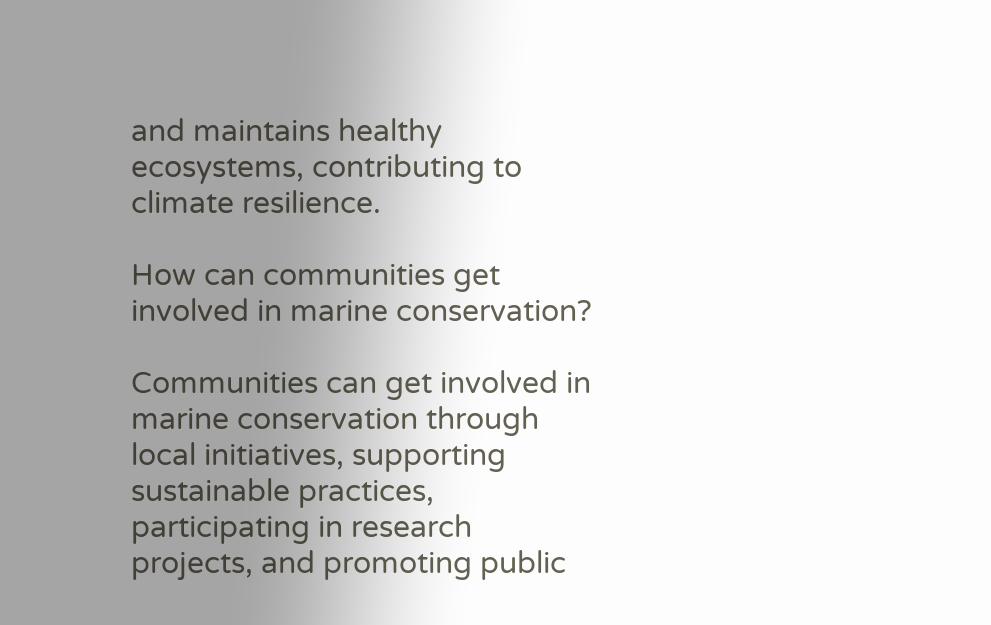and maintains healthy ecosystems, contributing to climate resilience.

How can communities get involved in marine conservation?

Communities can get involved in marine conservation through local initiatives, supporting sustainable practices, participating in research projects, and promoting public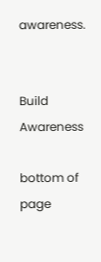awareness.


Build Awareness

bottom of page